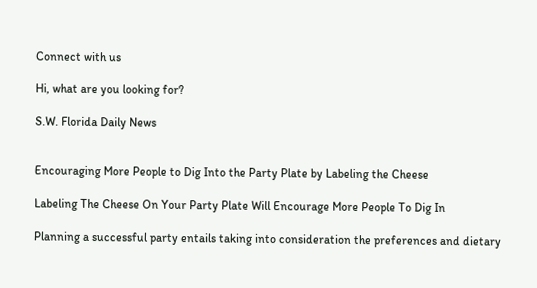Connect with us

Hi, what are you looking for?

S.W. Florida Daily News


Encouraging More People to Dig Into the Party Plate by Labeling the Cheese

Labeling The Cheese On Your Party Plate Will Encourage More People To Dig In

Planning a successful party entails taking into consideration the preferences and dietary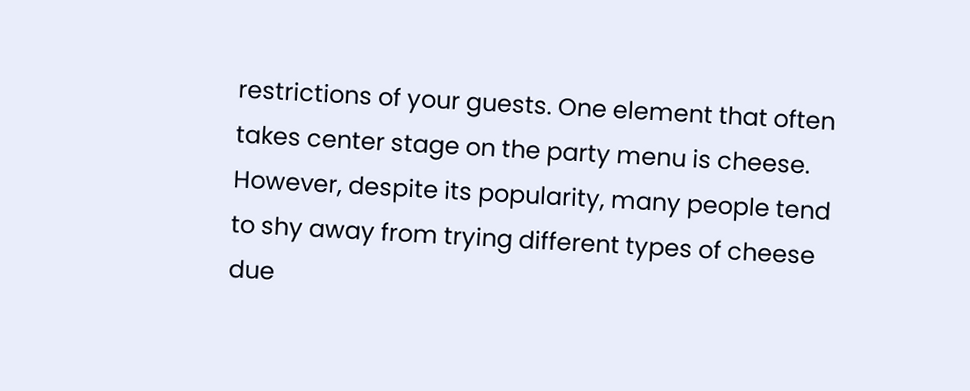restrictions of your guests. One element that often takes center stage on the party menu is cheese. However, despite its popularity, many people tend to shy away from trying different types of cheese due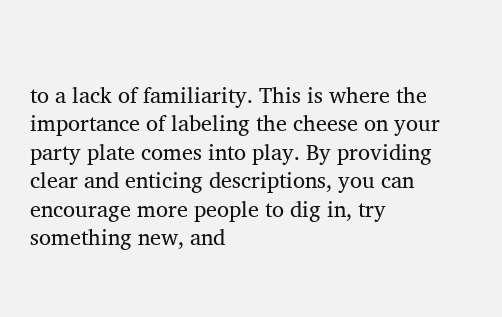to a lack of familiarity. This is where the importance of labeling the cheese on your party plate comes into play. By providing clear and enticing descriptions, you can encourage more people to dig in, try something new, and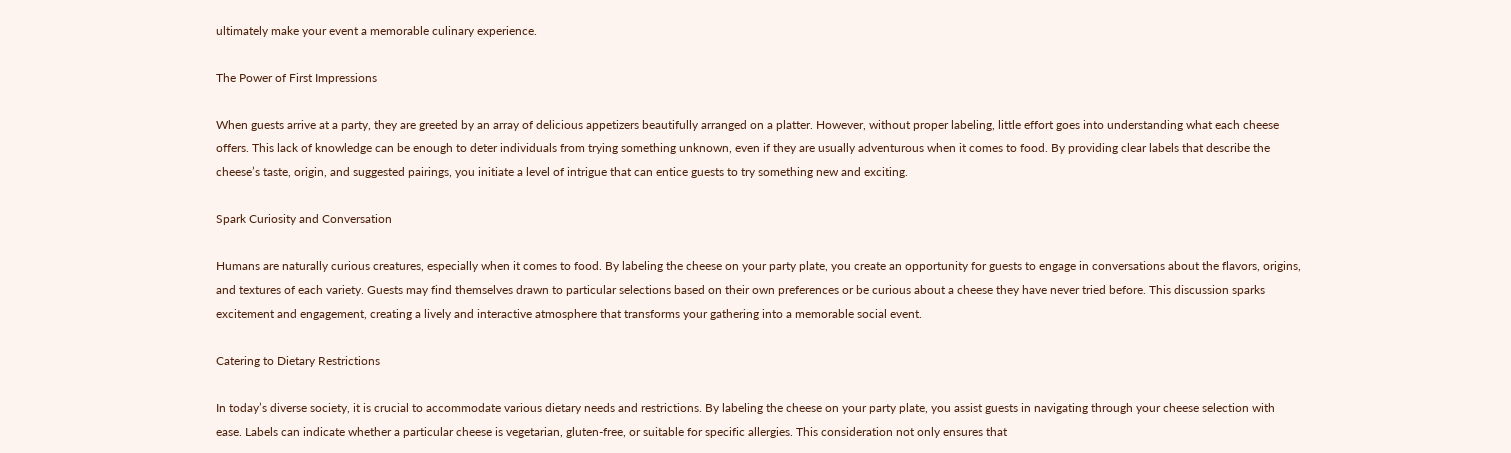ultimately make your event a memorable culinary experience.

The Power of First Impressions

When guests arrive at a party, they are greeted by an array of delicious appetizers beautifully arranged on a platter. However, without proper labeling, little effort goes into understanding what each cheese offers. This lack of knowledge can be enough to deter individuals from trying something unknown, even if they are usually adventurous when it comes to food. By providing clear labels that describe the cheese’s taste, origin, and suggested pairings, you initiate a level of intrigue that can entice guests to try something new and exciting.

Spark Curiosity and Conversation

Humans are naturally curious creatures, especially when it comes to food. By labeling the cheese on your party plate, you create an opportunity for guests to engage in conversations about the flavors, origins, and textures of each variety. Guests may find themselves drawn to particular selections based on their own preferences or be curious about a cheese they have never tried before. This discussion sparks excitement and engagement, creating a lively and interactive atmosphere that transforms your gathering into a memorable social event.

Catering to Dietary Restrictions

In today’s diverse society, it is crucial to accommodate various dietary needs and restrictions. By labeling the cheese on your party plate, you assist guests in navigating through your cheese selection with ease. Labels can indicate whether a particular cheese is vegetarian, gluten-free, or suitable for specific allergies. This consideration not only ensures that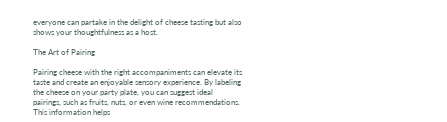everyone can partake in the delight of cheese tasting but also shows your thoughtfulness as a host.

The Art of Pairing

Pairing cheese with the right accompaniments can elevate its taste and create an enjoyable sensory experience. By labeling the cheese on your party plate, you can suggest ideal pairings, such as fruits, nuts, or even wine recommendations. This information helps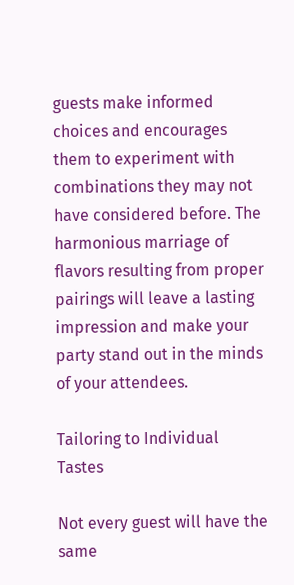guests make informed choices and encourages them to experiment with combinations they may not have considered before. The harmonious marriage of flavors resulting from proper pairings will leave a lasting impression and make your party stand out in the minds of your attendees.

Tailoring to Individual Tastes

Not every guest will have the same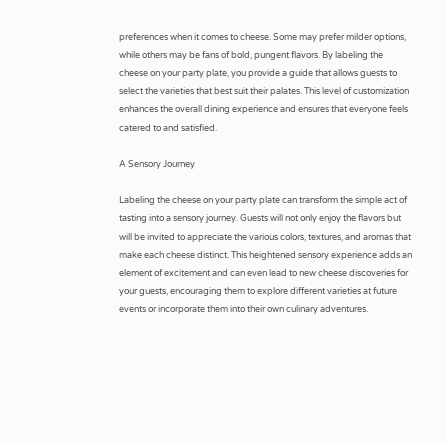preferences when it comes to cheese. Some may prefer milder options, while others may be fans of bold, pungent flavors. By labeling the cheese on your party plate, you provide a guide that allows guests to select the varieties that best suit their palates. This level of customization enhances the overall dining experience and ensures that everyone feels catered to and satisfied.

A Sensory Journey

Labeling the cheese on your party plate can transform the simple act of tasting into a sensory journey. Guests will not only enjoy the flavors but will be invited to appreciate the various colors, textures, and aromas that make each cheese distinct. This heightened sensory experience adds an element of excitement and can even lead to new cheese discoveries for your guests, encouraging them to explore different varieties at future events or incorporate them into their own culinary adventures.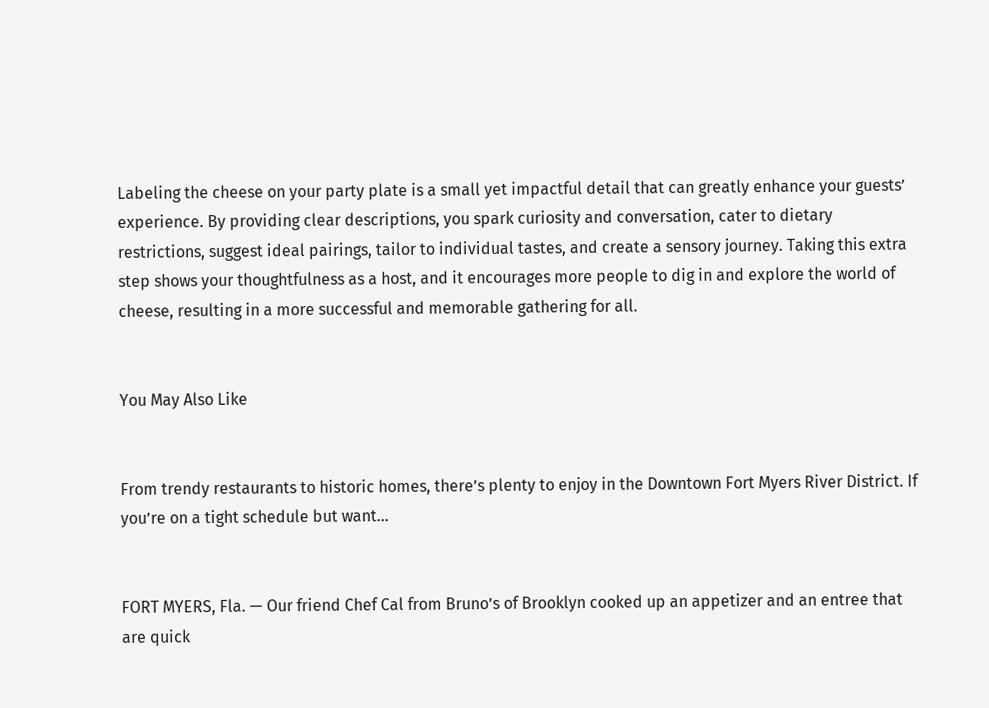Labeling the cheese on your party plate is a small yet impactful detail that can greatly enhance your guests’ experience. By providing clear descriptions, you spark curiosity and conversation, cater to dietary restrictions, suggest ideal pairings, tailor to individual tastes, and create a sensory journey. Taking this extra step shows your thoughtfulness as a host, and it encourages more people to dig in and explore the world of cheese, resulting in a more successful and memorable gathering for all.


You May Also Like


From trendy restaurants to historic homes, there’s plenty to enjoy in the Downtown Fort Myers River District. If you’re on a tight schedule but want...


FORT MYERS, Fla. — Our friend Chef Cal from Bruno’s of Brooklyn cooked up an appetizer and an entree that are quick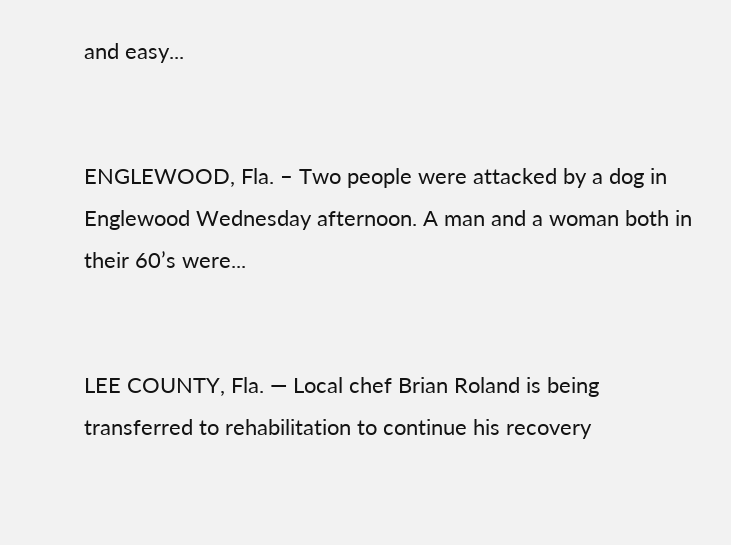and easy...


ENGLEWOOD, Fla. – Two people were attacked by a dog in Englewood Wednesday afternoon. A man and a woman both in their 60’s were...


LEE COUNTY, Fla. — Local chef Brian Roland is being transferred to rehabilitation to continue his recovery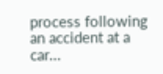process following an accident at a car...